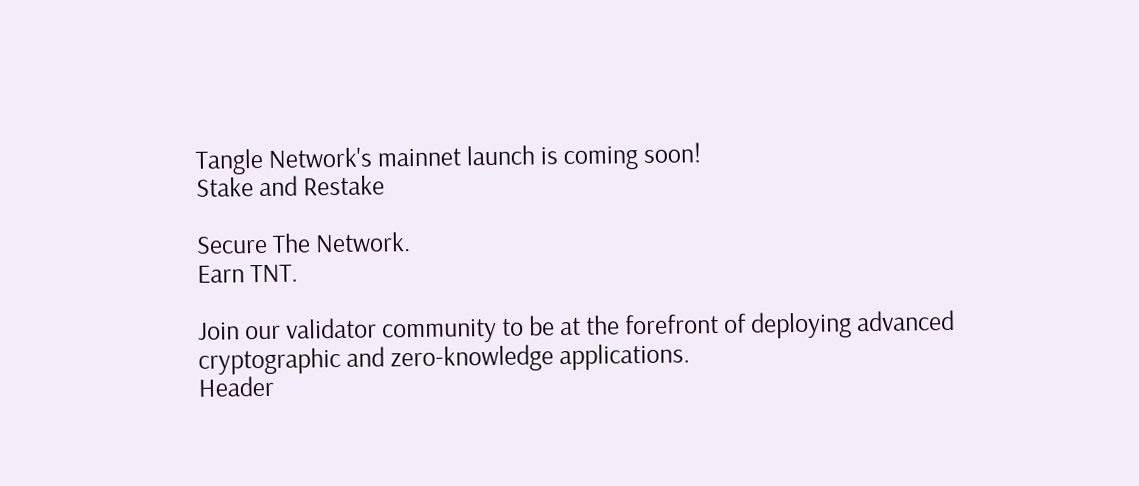Tangle Network's mainnet launch is coming soon!
Stake and Restake

Secure The Network.
Earn TNT.

Join our validator community to be at the forefront of deploying advanced cryptographic and zero-knowledge applications.
Header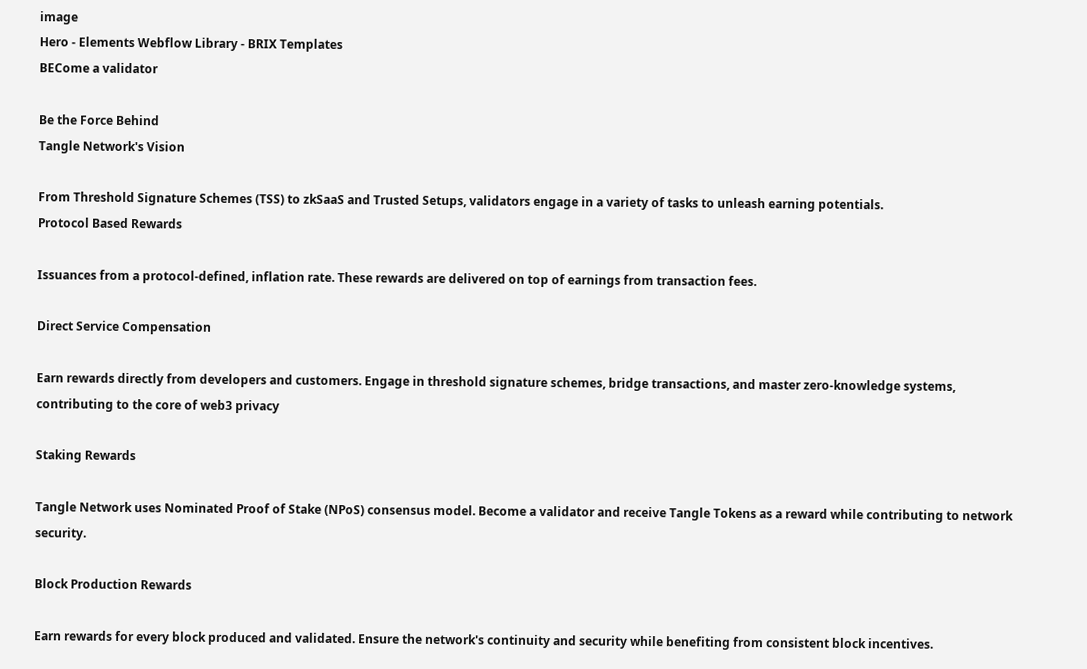image
Hero - Elements Webflow Library - BRIX Templates
BECome a validator

Be the Force Behind
Tangle Network's Vision

From Threshold Signature Schemes (TSS) to zkSaaS and Trusted Setups, validators engage in a variety of tasks to unleash earning potentials.
Protocol Based Rewards

Issuances from a protocol-defined, inflation rate. These rewards are delivered on top of earnings from transaction fees.

Direct Service Compensation

Earn rewards directly from developers and customers. Engage in threshold signature schemes, bridge transactions, and master zero-knowledge systems, contributing to the core of web3 privacy

Staking Rewards

Tangle Network uses Nominated Proof of Stake (NPoS) consensus model. Become a validator and receive Tangle Tokens as a reward while contributing to network security.

Block Production Rewards

Earn rewards for every block produced and validated. Ensure the network's continuity and security while benefiting from consistent block incentives.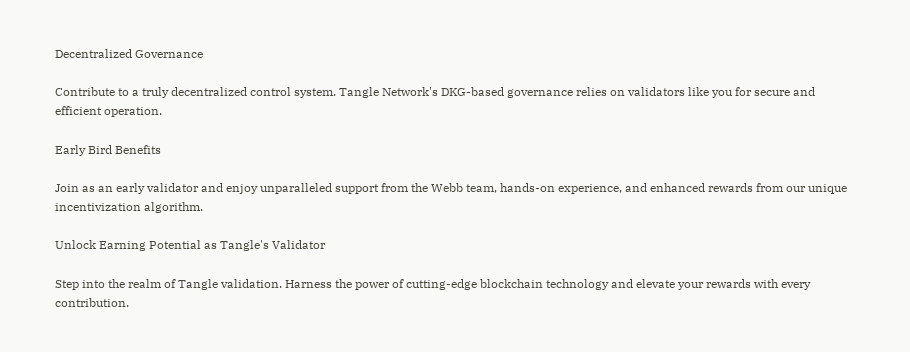Decentralized Governance

Contribute to a truly decentralized control system. Tangle Network's DKG-based governance relies on validators like you for secure and efficient operation.

Early Bird Benefits

Join as an early validator and enjoy unparalleled support from the Webb team, hands-on experience, and enhanced rewards from our unique incentivization algorithm.

Unlock Earning Potential as Tangle's Validator

Step into the realm of Tangle validation. Harness the power of cutting-edge blockchain technology and elevate your rewards with every contribution.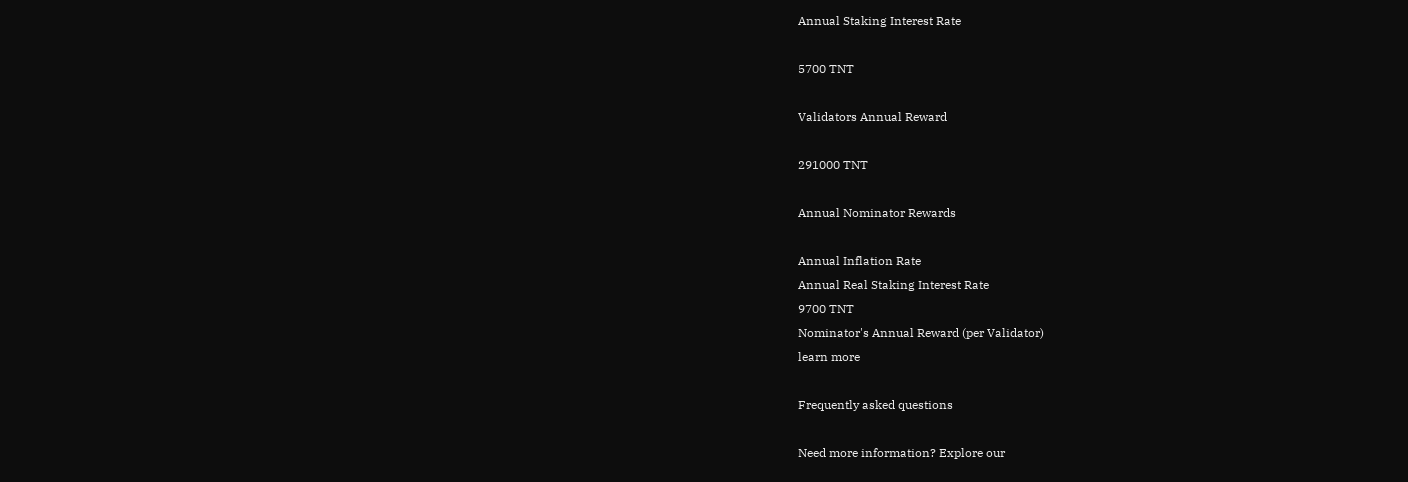Annual Staking Interest Rate

5700 TNT

Validators Annual Reward

291000 TNT

Annual Nominator Rewards

Annual Inflation Rate
Annual Real Staking Interest Rate
9700 TNT
Nominator's Annual Reward (per Validator)
learn more

Frequently asked questions

Need more information? Explore our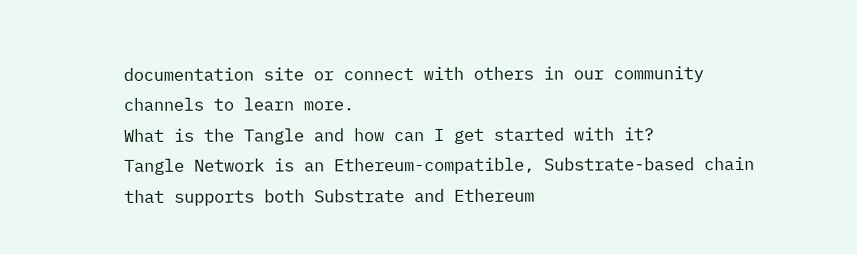documentation site or connect with others in our community channels to learn more.
What is the Tangle and how can I get started with it?
Tangle Network is an Ethereum-compatible, Substrate-based chain that supports both Substrate and Ethereum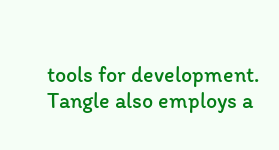tools for development. Tangle also employs a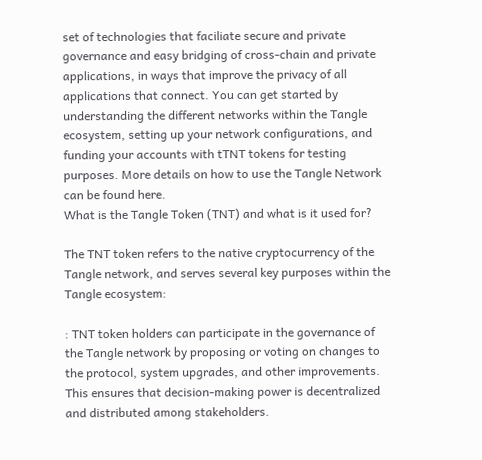set of technologies that faciliate secure and private governance and easy bridging of cross-chain and private applications, in ways that improve the privacy of all applications that connect. You can get started by understanding the different networks within the Tangle ecosystem, setting up your network configurations, and funding your accounts with tTNT tokens for testing purposes. More details on how to use the Tangle Network can be found here.
What is the Tangle Token (TNT) and what is it used for?

The TNT token refers to the native cryptocurrency of the Tangle network, and serves several key purposes within the Tangle ecosystem:

: TNT token holders can participate in the governance of the Tangle network by proposing or voting on changes to the protocol, system upgrades, and other improvements. This ensures that decision-making power is decentralized and distributed among stakeholders.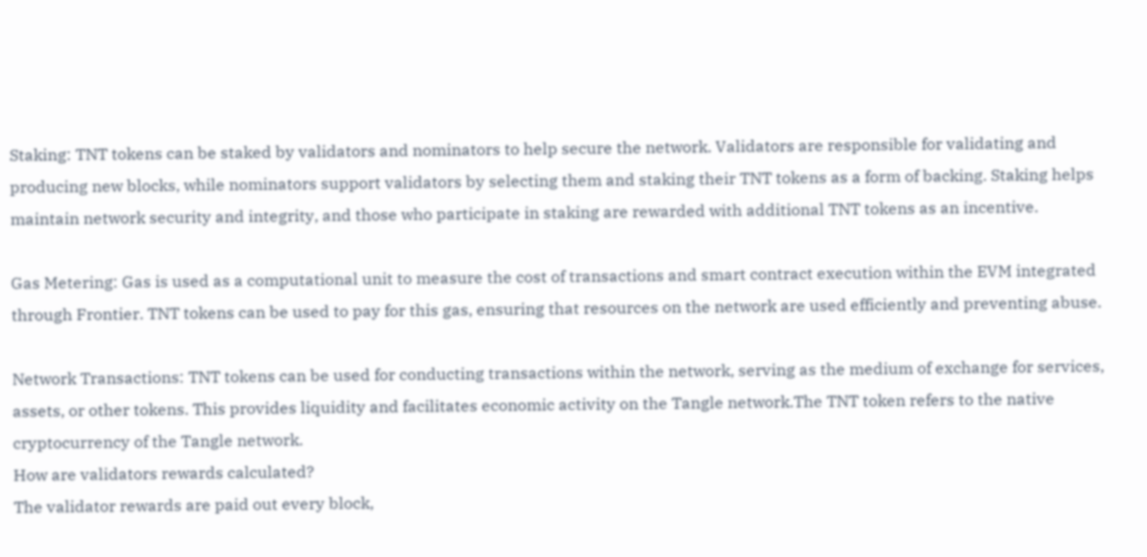Staking: TNT tokens can be staked by validators and nominators to help secure the network. Validators are responsible for validating and producing new blocks, while nominators support validators by selecting them and staking their TNT tokens as a form of backing. Staking helps maintain network security and integrity, and those who participate in staking are rewarded with additional TNT tokens as an incentive.

Gas Metering: Gas is used as a computational unit to measure the cost of transactions and smart contract execution within the EVM integrated through Frontier. TNT tokens can be used to pay for this gas, ensuring that resources on the network are used efficiently and preventing abuse.

Network Transactions: TNT tokens can be used for conducting transactions within the network, serving as the medium of exchange for services, assets, or other tokens. This provides liquidity and facilitates economic activity on the Tangle network.The TNT token refers to the native cryptocurrency of the Tangle network.
How are validators rewards calculated?
The validator rewards are paid out every block,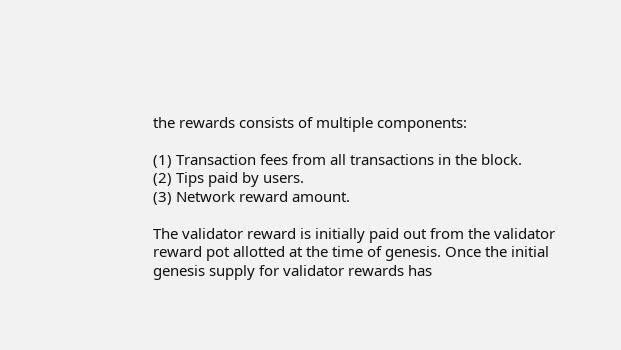the rewards consists of multiple components:

(1) Transaction fees from all transactions in the block.
(2) Tips paid by users.
(3) Network reward amount.

The validator reward is initially paid out from the validator reward pot allotted at the time of genesis. Once the initial genesis supply for validator rewards has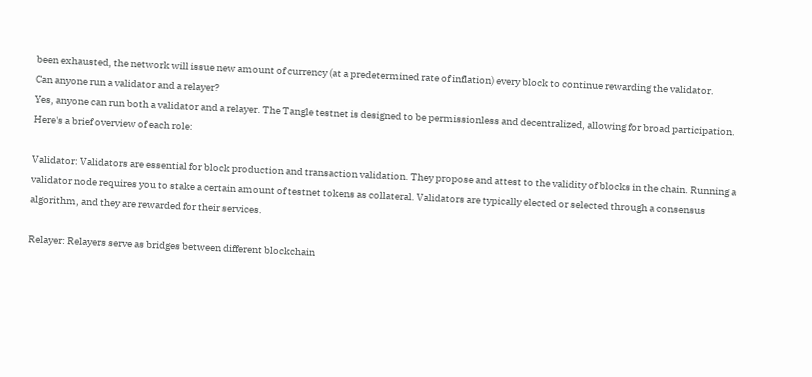been exhausted, the network will issue new amount of currency (at a predetermined rate of inflation) every block to continue rewarding the validator.
Can anyone run a validator and a relayer?
Yes, anyone can run both a validator and a relayer. The Tangle testnet is designed to be permissionless and decentralized, allowing for broad participation. Here's a brief overview of each role:

Validator: Validators are essential for block production and transaction validation. They propose and attest to the validity of blocks in the chain. Running a validator node requires you to stake a certain amount of testnet tokens as collateral. Validators are typically elected or selected through a consensus algorithm, and they are rewarded for their services.

Relayer: Relayers serve as bridges between different blockchain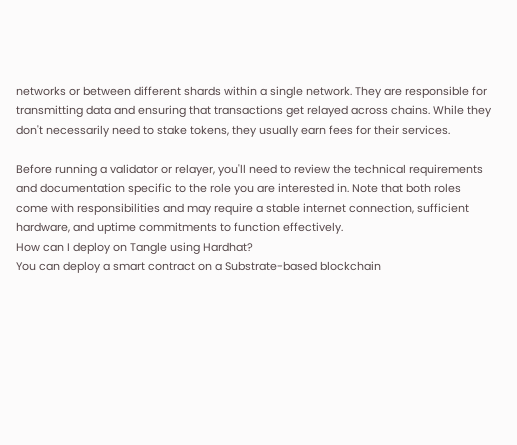networks or between different shards within a single network. They are responsible for transmitting data and ensuring that transactions get relayed across chains. While they don't necessarily need to stake tokens, they usually earn fees for their services.

Before running a validator or relayer, you'll need to review the technical requirements and documentation specific to the role you are interested in. Note that both roles come with responsibilities and may require a stable internet connection, sufficient hardware, and uptime commitments to function effectively.
How can I deploy on Tangle using Hardhat?
You can deploy a smart contract on a Substrate-based blockchain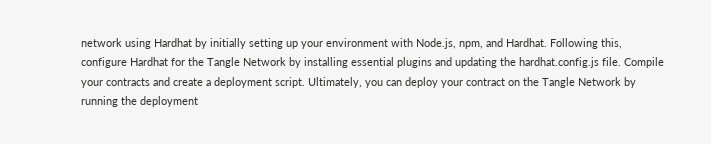network using Hardhat by initially setting up your environment with Node.js, npm, and Hardhat. Following this, configure Hardhat for the Tangle Network by installing essential plugins and updating the hardhat.config.js file. Compile your contracts and create a deployment script. Ultimately, you can deploy your contract on the Tangle Network by running the deployment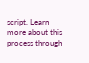script. Learn more about this process through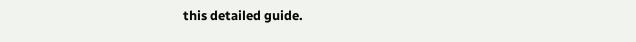this detailed guide.